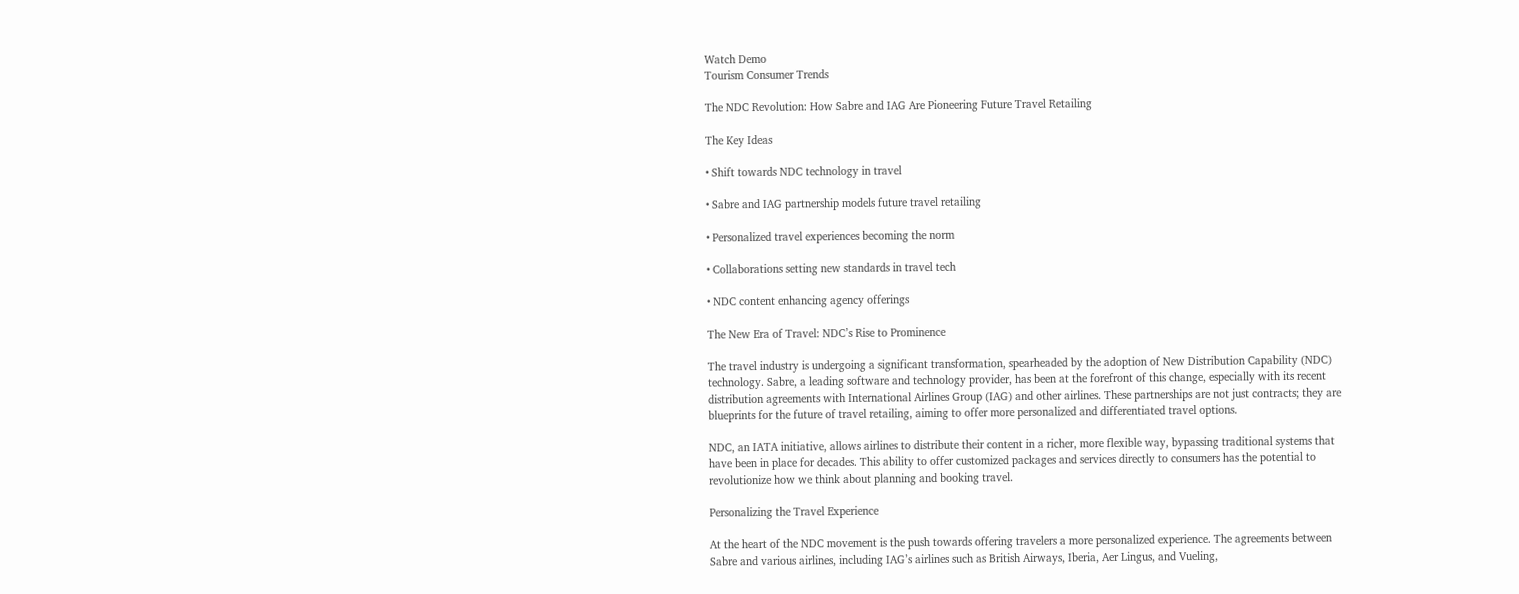Watch Demo
Tourism Consumer Trends

The NDC Revolution: How Sabre and IAG Are Pioneering Future Travel Retailing

The Key Ideas

• Shift towards NDC technology in travel

• Sabre and IAG partnership models future travel retailing

• Personalized travel experiences becoming the norm

• Collaborations setting new standards in travel tech

• NDC content enhancing agency offerings

The New Era of Travel: NDC’s Rise to Prominence

The travel industry is undergoing a significant transformation, spearheaded by the adoption of New Distribution Capability (NDC) technology. Sabre, a leading software and technology provider, has been at the forefront of this change, especially with its recent distribution agreements with International Airlines Group (IAG) and other airlines. These partnerships are not just contracts; they are blueprints for the future of travel retailing, aiming to offer more personalized and differentiated travel options.

NDC, an IATA initiative, allows airlines to distribute their content in a richer, more flexible way, bypassing traditional systems that have been in place for decades. This ability to offer customized packages and services directly to consumers has the potential to revolutionize how we think about planning and booking travel.

Personalizing the Travel Experience

At the heart of the NDC movement is the push towards offering travelers a more personalized experience. The agreements between Sabre and various airlines, including IAG’s airlines such as British Airways, Iberia, Aer Lingus, and Vueling,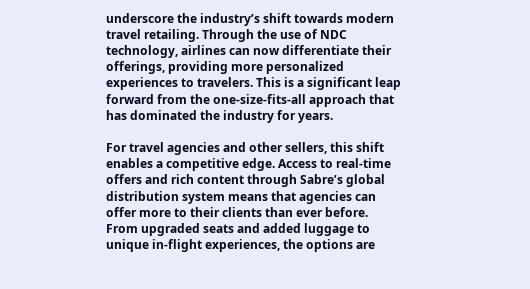underscore the industry’s shift towards modern travel retailing. Through the use of NDC technology, airlines can now differentiate their offerings, providing more personalized experiences to travelers. This is a significant leap forward from the one-size-fits-all approach that has dominated the industry for years.

For travel agencies and other sellers, this shift enables a competitive edge. Access to real-time offers and rich content through Sabre’s global distribution system means that agencies can offer more to their clients than ever before. From upgraded seats and added luggage to unique in-flight experiences, the options are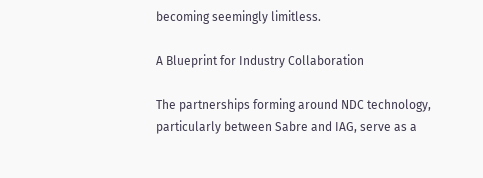becoming seemingly limitless.

A Blueprint for Industry Collaboration

The partnerships forming around NDC technology, particularly between Sabre and IAG, serve as a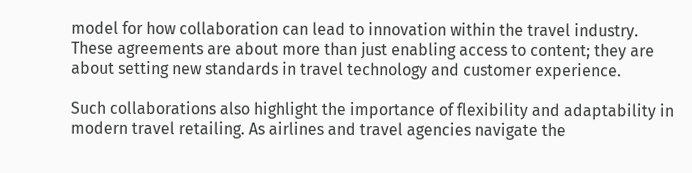model for how collaboration can lead to innovation within the travel industry. These agreements are about more than just enabling access to content; they are about setting new standards in travel technology and customer experience.

Such collaborations also highlight the importance of flexibility and adaptability in modern travel retailing. As airlines and travel agencies navigate the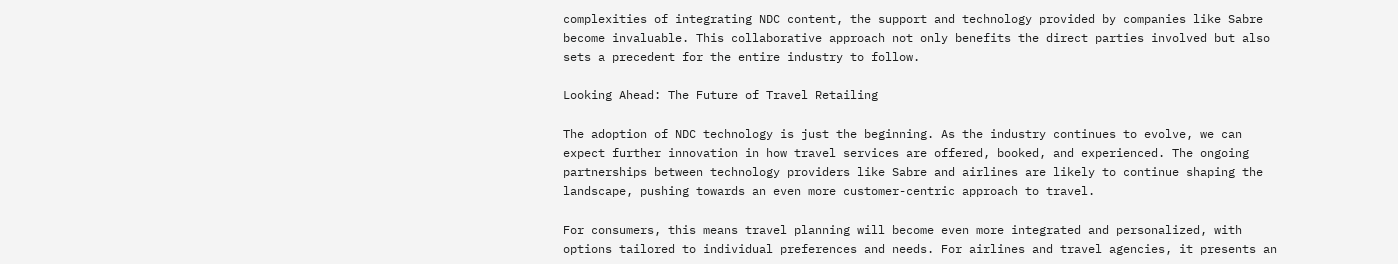complexities of integrating NDC content, the support and technology provided by companies like Sabre become invaluable. This collaborative approach not only benefits the direct parties involved but also sets a precedent for the entire industry to follow.

Looking Ahead: The Future of Travel Retailing

The adoption of NDC technology is just the beginning. As the industry continues to evolve, we can expect further innovation in how travel services are offered, booked, and experienced. The ongoing partnerships between technology providers like Sabre and airlines are likely to continue shaping the landscape, pushing towards an even more customer-centric approach to travel.

For consumers, this means travel planning will become even more integrated and personalized, with options tailored to individual preferences and needs. For airlines and travel agencies, it presents an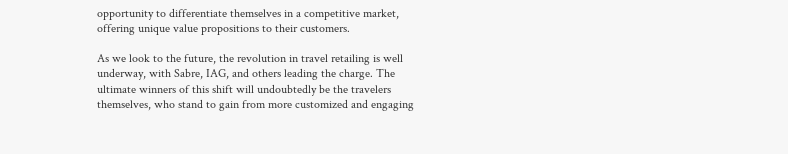opportunity to differentiate themselves in a competitive market, offering unique value propositions to their customers.

As we look to the future, the revolution in travel retailing is well underway, with Sabre, IAG, and others leading the charge. The ultimate winners of this shift will undoubtedly be the travelers themselves, who stand to gain from more customized and engaging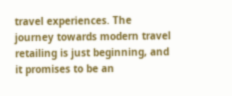travel experiences. The journey towards modern travel retailing is just beginning, and it promises to be an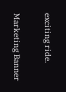exciting ride.

Marketing Banner